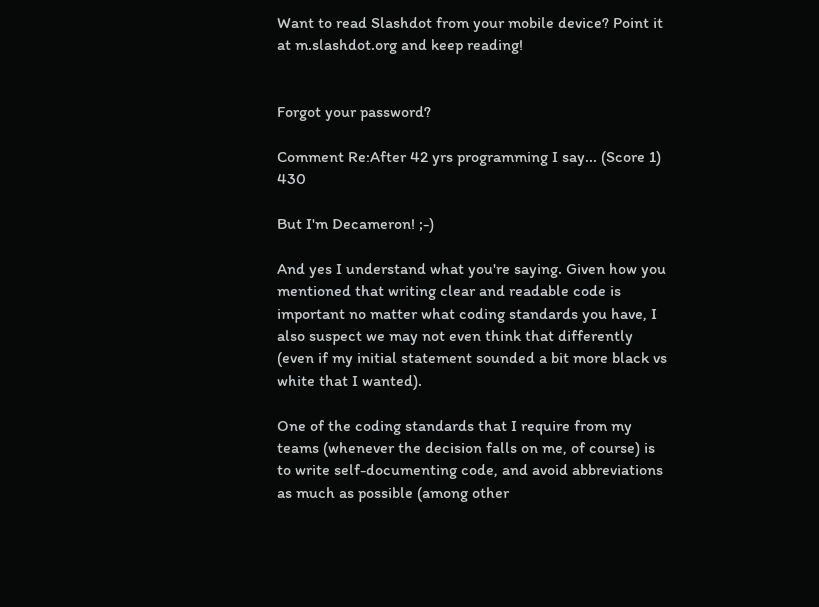Want to read Slashdot from your mobile device? Point it at m.slashdot.org and keep reading!


Forgot your password?

Comment Re:After 42 yrs programming I say... (Score 1) 430

But I'm Decameron! ;-)

And yes I understand what you're saying. Given how you mentioned that writing clear and readable code is important no matter what coding standards you have, I also suspect we may not even think that differently (even if my initial statement sounded a bit more black vs white that I wanted).

One of the coding standards that I require from my teams (whenever the decision falls on me, of course) is to write self-documenting code, and avoid abbreviations as much as possible (among other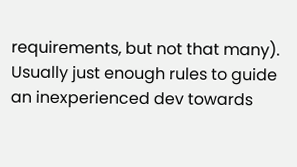requirements, but not that many). Usually just enough rules to guide an inexperienced dev towards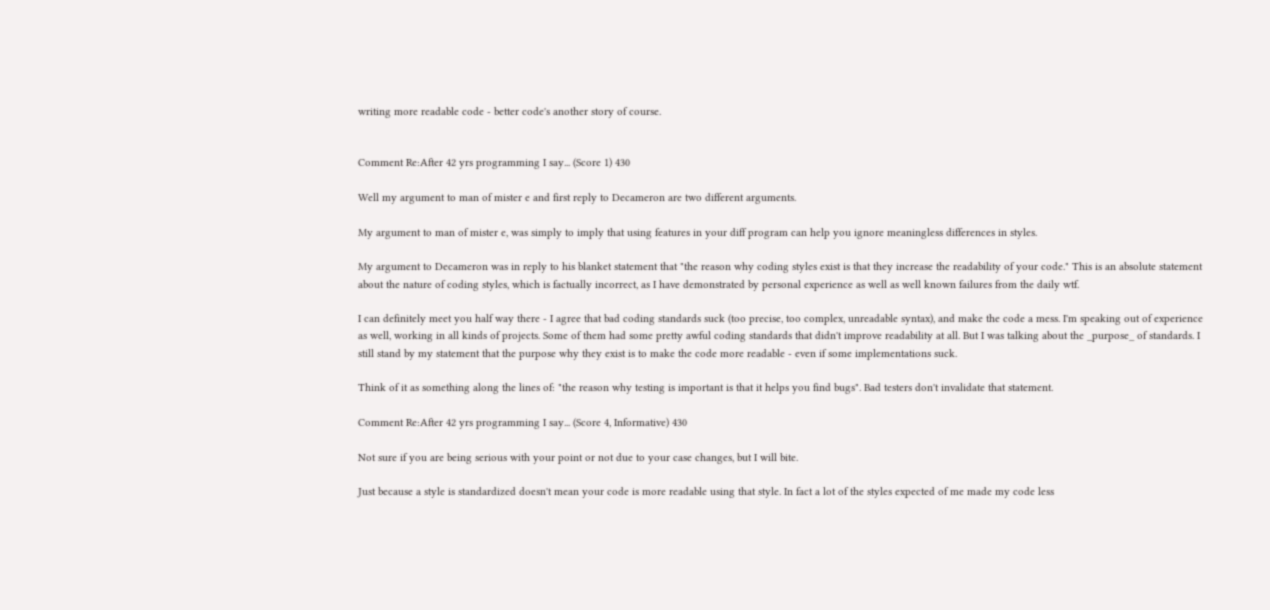writing more readable code - better code's another story of course.


Comment Re:After 42 yrs programming I say... (Score 1) 430

Well my argument to man of mister e and first reply to Decameron are two different arguments.

My argument to man of mister e, was simply to imply that using features in your diff program can help you ignore meaningless differences in styles.

My argument to Decameron was in reply to his blanket statement that "the reason why coding styles exist is that they increase the readability of your code." This is an absolute statement about the nature of coding styles, which is factually incorrect, as I have demonstrated by personal experience as well as well known failures from the daily wtf.

I can definitely meet you half way there - I agree that bad coding standards suck (too precise, too complex, unreadable syntax), and make the code a mess. I'm speaking out of experience as well, working in all kinds of projects. Some of them had some pretty awful coding standards that didn't improve readability at all. But I was talking about the _purpose_ of standards. I still stand by my statement that the purpose why they exist is to make the code more readable - even if some implementations suck.

Think of it as something along the lines of: "the reason why testing is important is that it helps you find bugs". Bad testers don't invalidate that statement.

Comment Re:After 42 yrs programming I say... (Score 4, Informative) 430

Not sure if you are being serious with your point or not due to your case changes, but I will bite.

Just because a style is standardized doesn't mean your code is more readable using that style. In fact a lot of the styles expected of me made my code less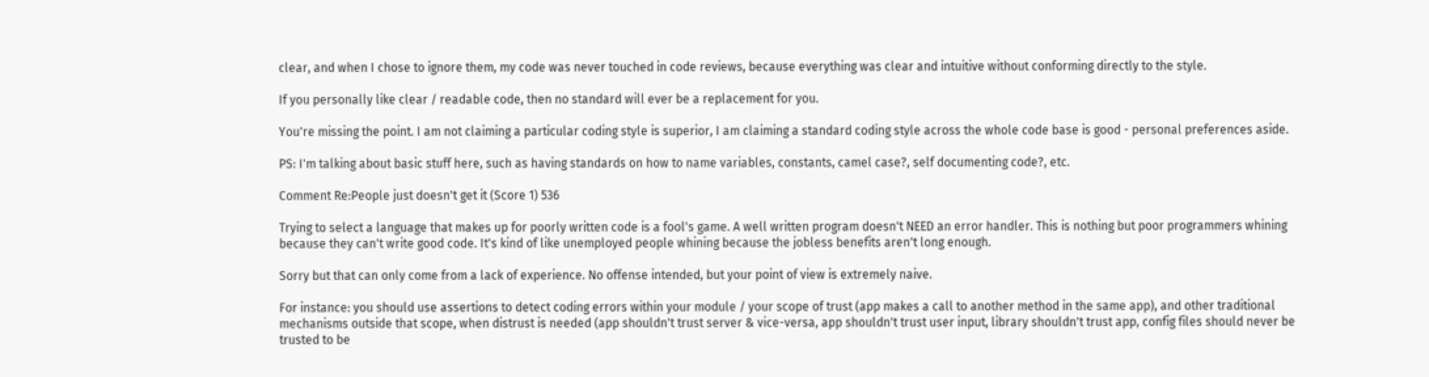clear, and when I chose to ignore them, my code was never touched in code reviews, because everything was clear and intuitive without conforming directly to the style.

If you personally like clear / readable code, then no standard will ever be a replacement for you.

You're missing the point. I am not claiming a particular coding style is superior, I am claiming a standard coding style across the whole code base is good - personal preferences aside.

PS: I'm talking about basic stuff here, such as having standards on how to name variables, constants, camel case?, self documenting code?, etc.

Comment Re:People just doesn't get it (Score 1) 536

Trying to select a language that makes up for poorly written code is a fool's game. A well written program doesn't NEED an error handler. This is nothing but poor programmers whining because they can't write good code. It's kind of like unemployed people whining because the jobless benefits aren't long enough.

Sorry but that can only come from a lack of experience. No offense intended, but your point of view is extremely naive.

For instance: you should use assertions to detect coding errors within your module / your scope of trust (app makes a call to another method in the same app), and other traditional mechanisms outside that scope, when distrust is needed (app shouldn't trust server & vice-versa, app shouldn't trust user input, library shouldn't trust app, config files should never be trusted to be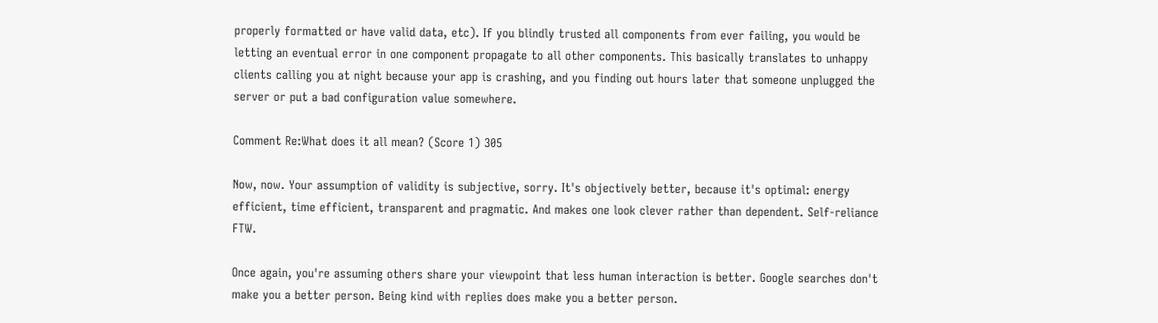properly formatted or have valid data, etc). If you blindly trusted all components from ever failing, you would be letting an eventual error in one component propagate to all other components. This basically translates to unhappy clients calling you at night because your app is crashing, and you finding out hours later that someone unplugged the server or put a bad configuration value somewhere.

Comment Re:What does it all mean? (Score 1) 305

Now, now. Your assumption of validity is subjective, sorry. It's objectively better, because it's optimal: energy efficient, time efficient, transparent and pragmatic. And makes one look clever rather than dependent. Self-reliance FTW.

Once again, you're assuming others share your viewpoint that less human interaction is better. Google searches don't make you a better person. Being kind with replies does make you a better person.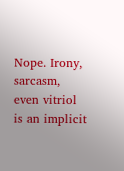Nope. Irony, sarcasm, even vitriol is an implicit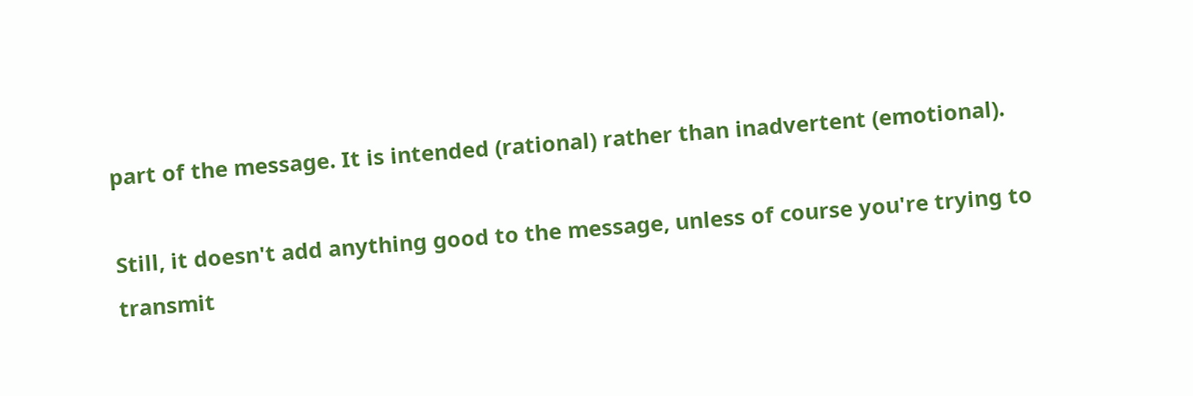part of the message. It is intended (rational) rather than inadvertent (emotional).

Still, it doesn't add anything good to the message, unless of course you're trying to transmit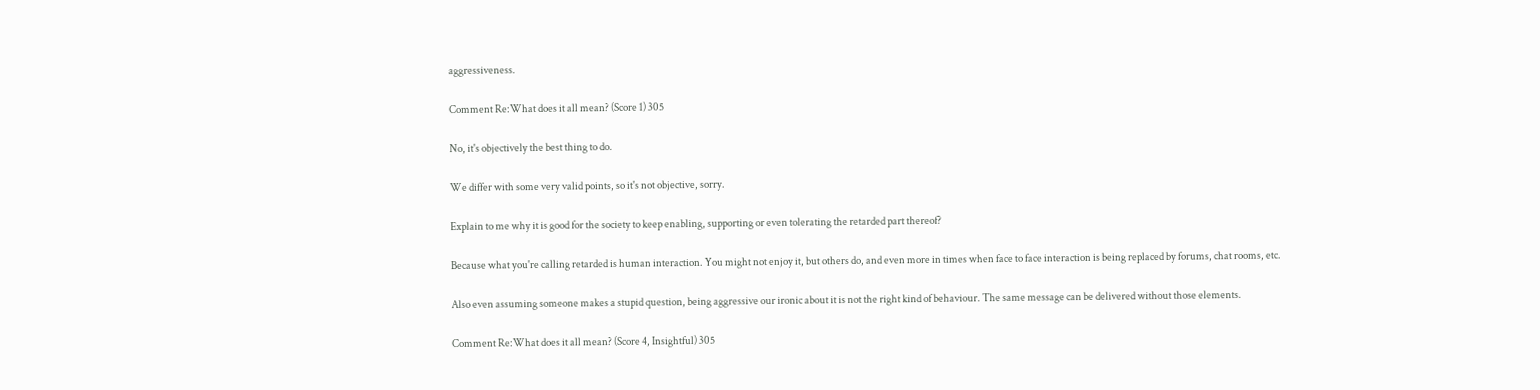aggressiveness.

Comment Re:What does it all mean? (Score 1) 305

No, it's objectively the best thing to do.

We differ with some very valid points, so it's not objective, sorry.

Explain to me why it is good for the society to keep enabling, supporting or even tolerating the retarded part thereof?

Because what you're calling retarded is human interaction. You might not enjoy it, but others do, and even more in times when face to face interaction is being replaced by forums, chat rooms, etc.

Also even assuming someone makes a stupid question, being aggressive our ironic about it is not the right kind of behaviour. The same message can be delivered without those elements.

Comment Re:What does it all mean? (Score 4, Insightful) 305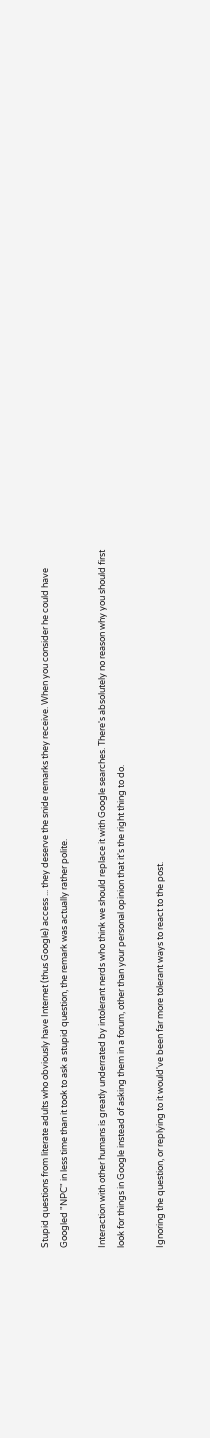Stupid questions from literate adults who obviously have Internet (thus Google) access ... they deserve the snide remarks they receive. When you consider he could have Googled "NPC" in less time than it took to ask a stupid question, the remark was actually rather polite.

Interaction with other humans is greatly underrated by intolerant nerds who think we should replace it with Google searches. There's absolutely no reason why you should first look for things in Google instead of asking them in a forum, other than your personal opinion that it's the right thing to do.

Ignoring the question, or replying to it would've been far more tolerant ways to react to the post.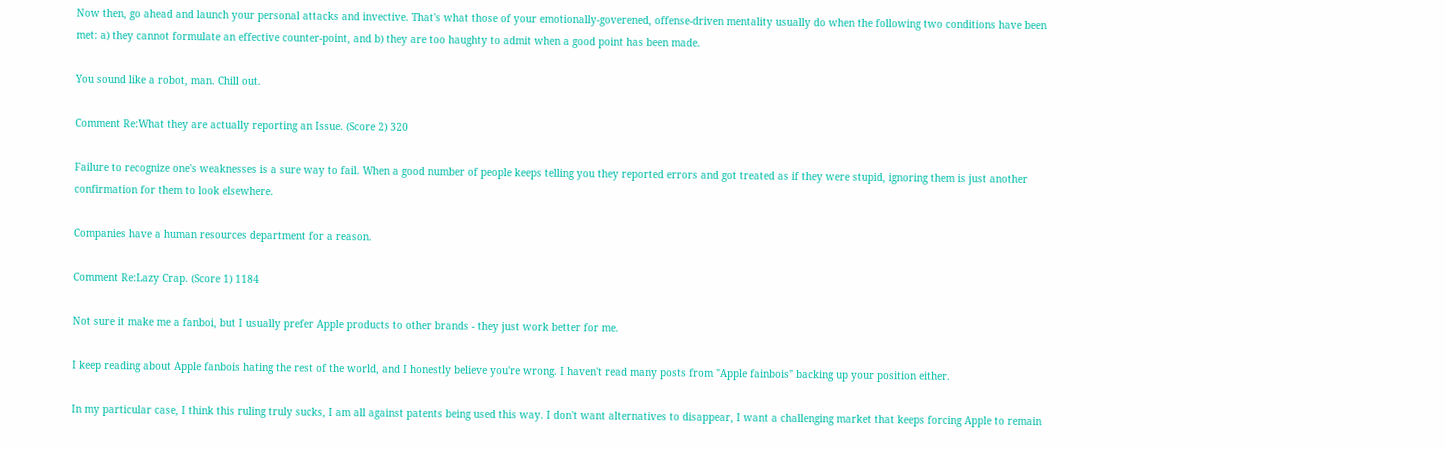Now then, go ahead and launch your personal attacks and invective. That's what those of your emotionally-goverened, offense-driven mentality usually do when the following two conditions have been met: a) they cannot formulate an effective counter-point, and b) they are too haughty to admit when a good point has been made.

You sound like a robot, man. Chill out.

Comment Re:What they are actually reporting an Issue. (Score 2) 320

Failure to recognize one's weaknesses is a sure way to fail. When a good number of people keeps telling you they reported errors and got treated as if they were stupid, ignoring them is just another confirmation for them to look elsewhere.

Companies have a human resources department for a reason.

Comment Re:Lazy Crap. (Score 1) 1184

Not sure it make me a fanboi, but I usually prefer Apple products to other brands - they just work better for me.

I keep reading about Apple fanbois hating the rest of the world, and I honestly believe you're wrong. I haven't read many posts from "Apple fainbois" backing up your position either.

In my particular case, I think this ruling truly sucks, I am all against patents being used this way. I don't want alternatives to disappear, I want a challenging market that keeps forcing Apple to remain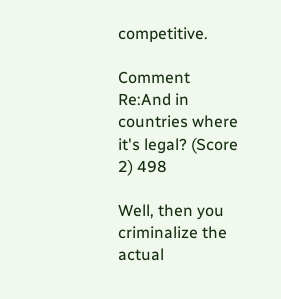competitive.

Comment Re:And in countries where it's legal? (Score 2) 498

Well, then you criminalize the actual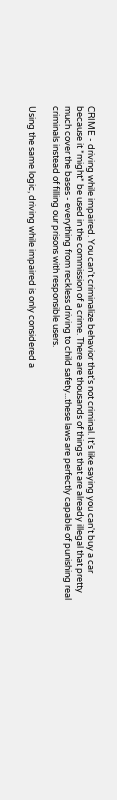CRIME - driving while impaired. You can't criminalize behavior that's not criminal. It's like saying you can't buy a car because it *might* be used in the commission of a crime. There are thousands of things that are already illegal that pretty much cover the bases - everything from reckless driving to child safety...these laws are perfectly capable of punishing real criminals instead of filling our prisons with responsible users.

Using the same logic, driving while impaired is only considered a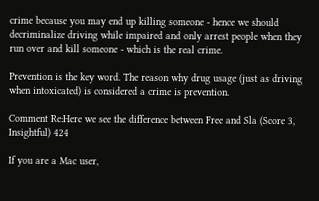crime because you may end up killing someone - hence we should decriminalize driving while impaired and only arrest people when they run over and kill someone - which is the real crime.

Prevention is the key word. The reason why drug usage (just as driving when intoxicated) is considered a crime is prevention.

Comment Re:Here we see the difference between Free and Sla (Score 3, Insightful) 424

If you are a Mac user,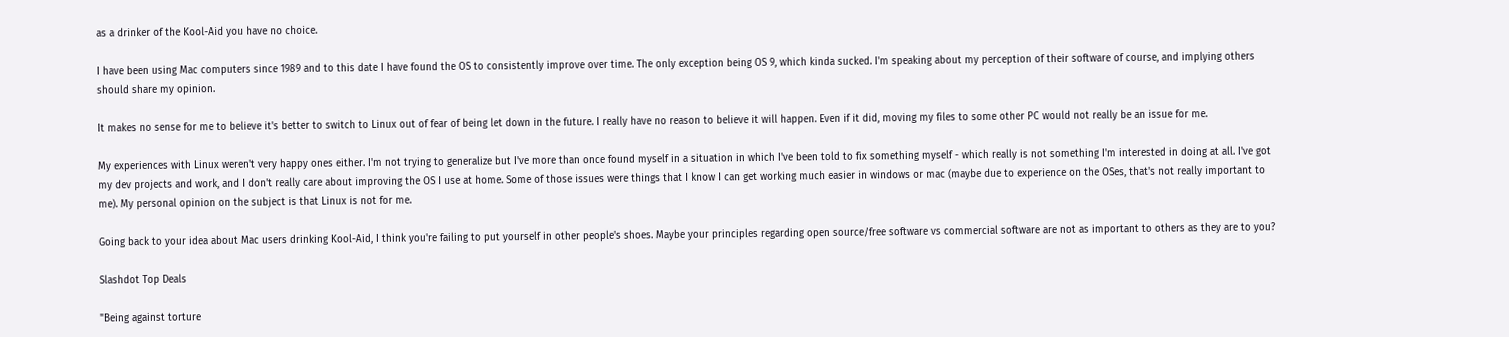as a drinker of the Kool-Aid you have no choice.

I have been using Mac computers since 1989 and to this date I have found the OS to consistently improve over time. The only exception being OS 9, which kinda sucked. I'm speaking about my perception of their software of course, and implying others should share my opinion.

It makes no sense for me to believe it's better to switch to Linux out of fear of being let down in the future. I really have no reason to believe it will happen. Even if it did, moving my files to some other PC would not really be an issue for me.

My experiences with Linux weren't very happy ones either. I'm not trying to generalize but I've more than once found myself in a situation in which I've been told to fix something myself - which really is not something I'm interested in doing at all. I've got my dev projects and work, and I don't really care about improving the OS I use at home. Some of those issues were things that I know I can get working much easier in windows or mac (maybe due to experience on the OSes, that's not really important to me). My personal opinion on the subject is that Linux is not for me.

Going back to your idea about Mac users drinking Kool-Aid, I think you're failing to put yourself in other people's shoes. Maybe your principles regarding open source/free software vs commercial software are not as important to others as they are to you?

Slashdot Top Deals

"Being against torture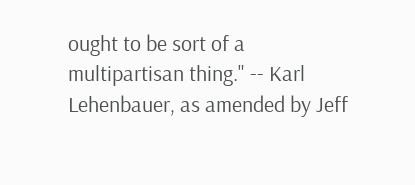ought to be sort of a multipartisan thing." -- Karl Lehenbauer, as amended by Jeff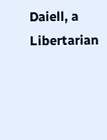Daiell, a Libertarian